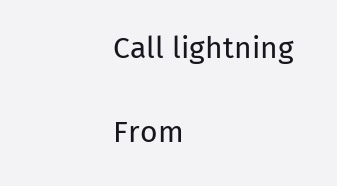Call lightning

From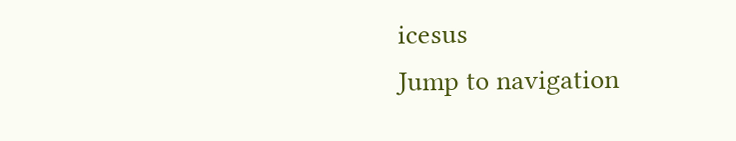icesus
Jump to navigation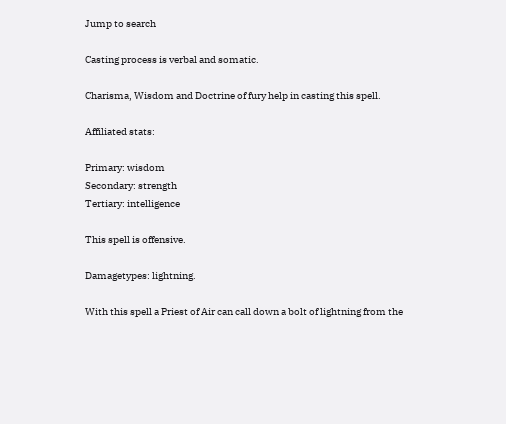Jump to search

Casting process is verbal and somatic.

Charisma, Wisdom and Doctrine of fury help in casting this spell.

Affiliated stats:

Primary: wisdom
Secondary: strength
Tertiary: intelligence

This spell is offensive.

Damagetypes: lightning.

With this spell a Priest of Air can call down a bolt of lightning from the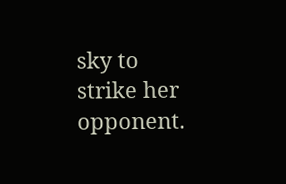sky to strike her opponent.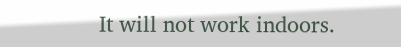It will not work indoors.